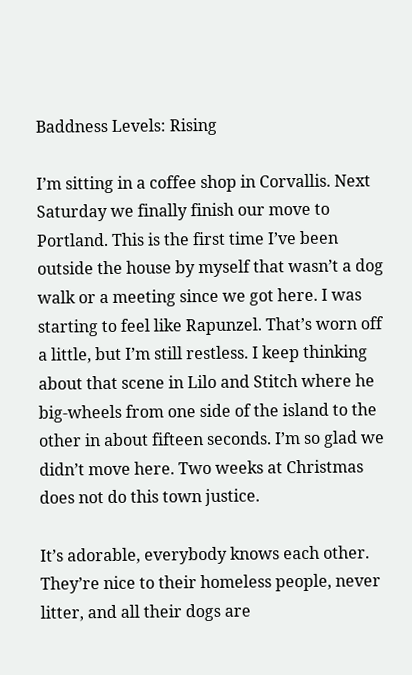Baddness Levels: Rising

I’m sitting in a coffee shop in Corvallis. Next Saturday we finally finish our move to Portland. This is the first time I’ve been outside the house by myself that wasn’t a dog walk or a meeting since we got here. I was starting to feel like Rapunzel. That’s worn off a little, but I’m still restless. I keep thinking about that scene in Lilo and Stitch where he big-wheels from one side of the island to the other in about fifteen seconds. I’m so glad we didn’t move here. Two weeks at Christmas does not do this town justice.

It’s adorable, everybody knows each other. They’re nice to their homeless people, never litter, and all their dogs are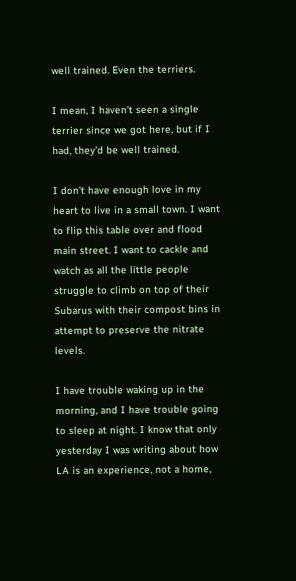well trained. Even the terriers.

I mean, I haven’t seen a single terrier since we got here, but if I had, they’d be well trained.

I don’t have enough love in my heart to live in a small town. I want to flip this table over and flood main street. I want to cackle and watch as all the little people struggle to climb on top of their Subarus with their compost bins in attempt to preserve the nitrate levels.

I have trouble waking up in the morning, and I have trouble going to sleep at night. I know that only yesterday I was writing about how LA is an experience, not a home,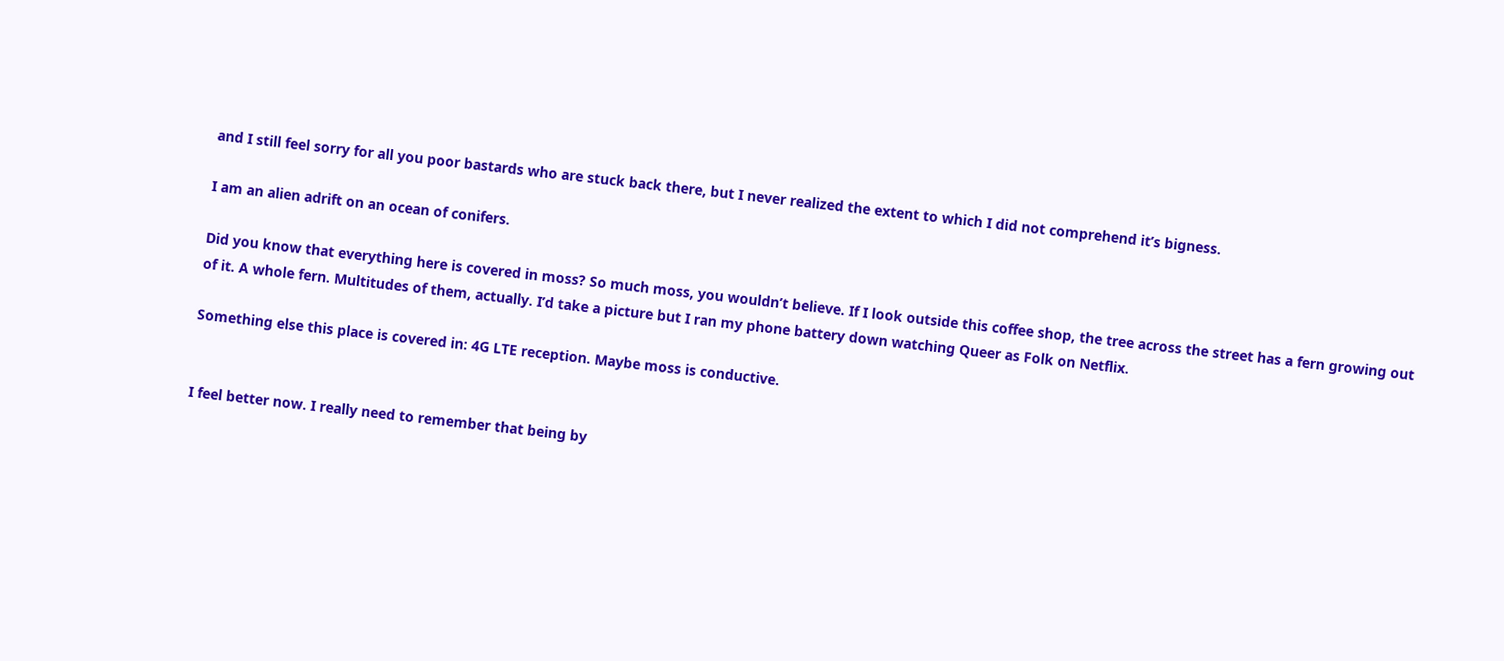and I still feel sorry for all you poor bastards who are stuck back there, but I never realized the extent to which I did not comprehend it’s bigness.

I am an alien adrift on an ocean of conifers.

Did you know that everything here is covered in moss? So much moss, you wouldn’t believe. If I look outside this coffee shop, the tree across the street has a fern growing out of it. A whole fern. Multitudes of them, actually. I’d take a picture but I ran my phone battery down watching Queer as Folk on Netflix.

Something else this place is covered in: 4G LTE reception. Maybe moss is conductive.


I feel better now. I really need to remember that being by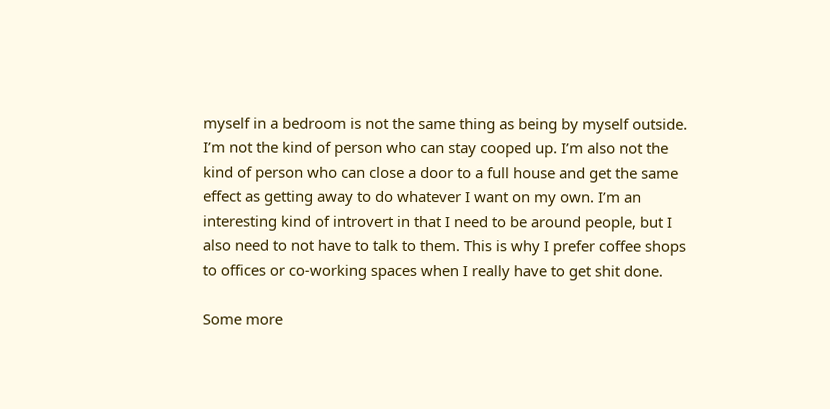myself in a bedroom is not the same thing as being by myself outside. I’m not the kind of person who can stay cooped up. I’m also not the kind of person who can close a door to a full house and get the same effect as getting away to do whatever I want on my own. I’m an interesting kind of introvert in that I need to be around people, but I also need to not have to talk to them. This is why I prefer coffee shops to offices or co-working spaces when I really have to get shit done.

Some more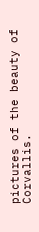pictures of the beauty of Corvallis.